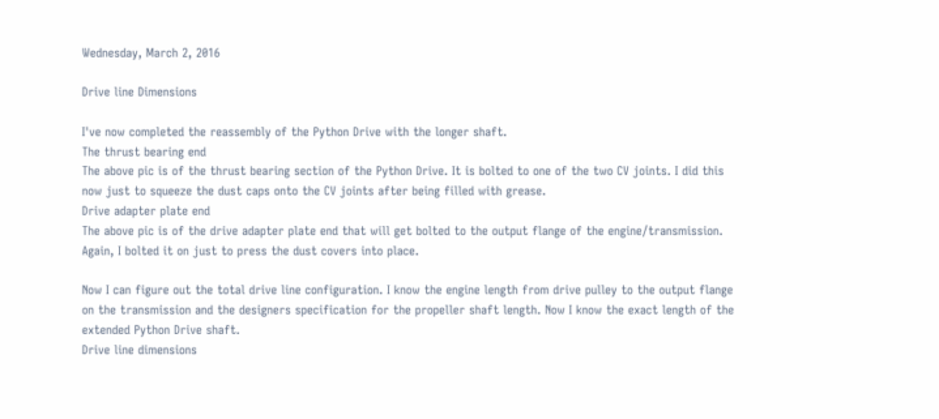Wednesday, March 2, 2016

Drive line Dimensions

I've now completed the reassembly of the Python Drive with the longer shaft.
The thrust bearing end
The above pic is of the thrust bearing section of the Python Drive. It is bolted to one of the two CV joints. I did this now just to squeeze the dust caps onto the CV joints after being filled with grease.
Drive adapter plate end
The above pic is of the drive adapter plate end that will get bolted to the output flange of the engine/transmission. Again, I bolted it on just to press the dust covers into place.

Now I can figure out the total drive line configuration. I know the engine length from drive pulley to the output flange on the transmission and the designers specification for the propeller shaft length. Now I know the exact length of the extended Python Drive shaft.
Drive line dimensions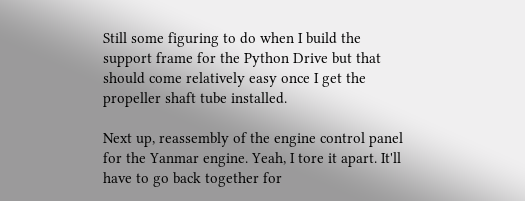Still some figuring to do when I build the support frame for the Python Drive but that should come relatively easy once I get the propeller shaft tube installed.

Next up, reassembly of the engine control panel for the Yanmar engine. Yeah, I tore it apart. It'll have to go back together for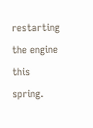restarting the engine this spring.